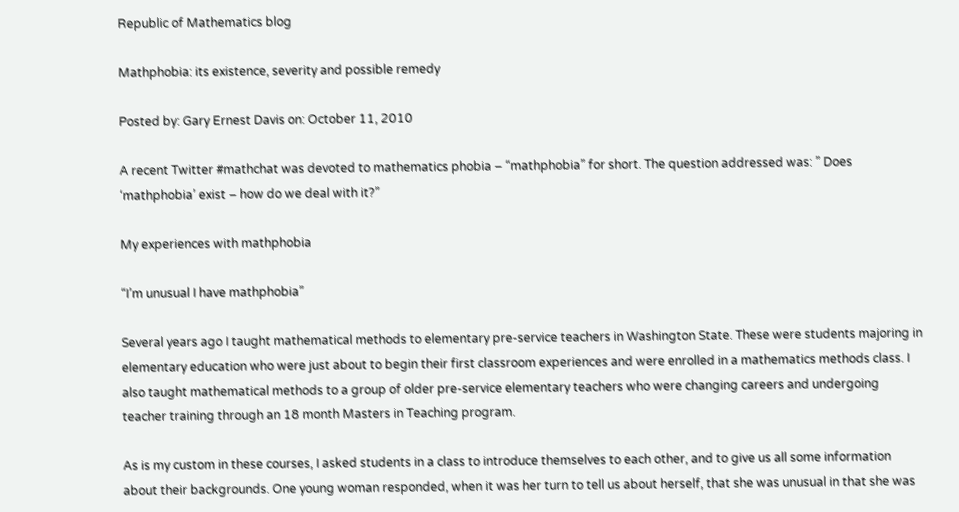Republic of Mathematics blog

Mathphobia: its existence, severity and possible remedy

Posted by: Gary Ernest Davis on: October 11, 2010

A recent Twitter #mathchat was devoted to mathematics phobia – “mathphobia” for short. The question addressed was: ” Does ‘mathphobia’ exist – how do we deal with it?”

My experiences with mathphobia

“I’m unusual I have mathphobia”

Several years ago I taught mathematical methods to elementary pre-service teachers in Washington State. These were students majoring in elementary education who were just about to begin their first classroom experiences and were enrolled in a mathematics methods class. I also taught mathematical methods to a group of older pre-service elementary teachers who were changing careers and undergoing teacher training through an 18 month Masters in Teaching program.

As is my custom in these courses, I asked students in a class to introduce themselves to each other, and to give us all some information about their backgrounds. One young woman responded, when it was her turn to tell us about herself, that she was unusual in that she was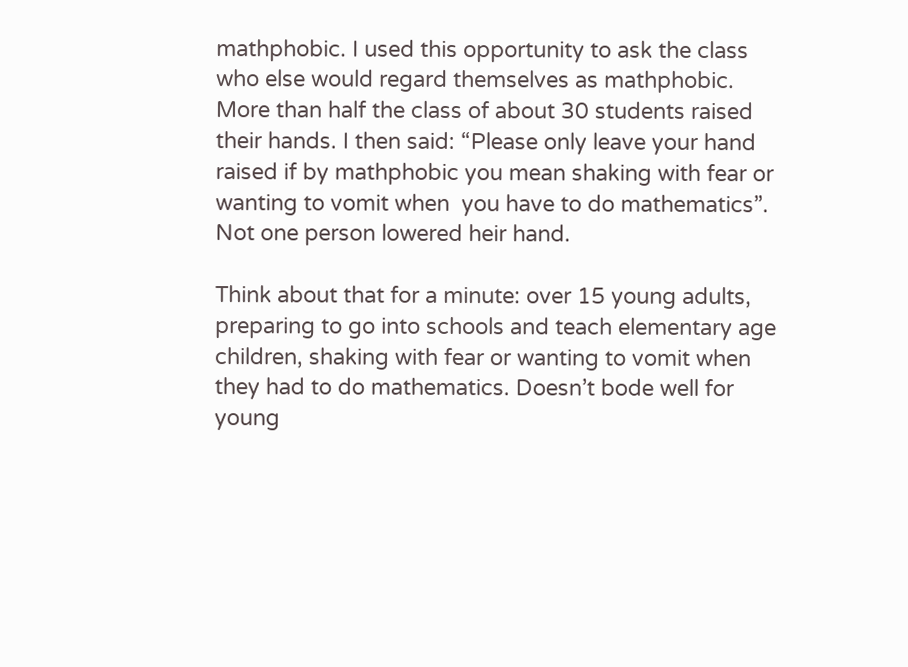mathphobic. I used this opportunity to ask the class who else would regard themselves as mathphobic. More than half the class of about 30 students raised their hands. I then said: “Please only leave your hand raised if by mathphobic you mean shaking with fear or wanting to vomit when  you have to do mathematics”. Not one person lowered heir hand.

Think about that for a minute: over 15 young adults, preparing to go into schools and teach elementary age children, shaking with fear or wanting to vomit when they had to do mathematics. Doesn’t bode well for young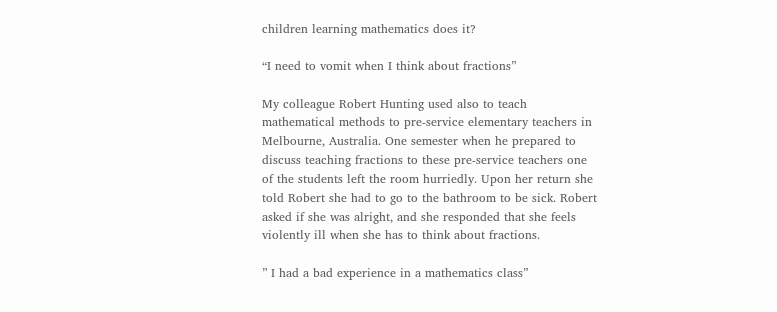children learning mathematics does it?

“I need to vomit when I think about fractions”

My colleague Robert Hunting used also to teach mathematical methods to pre-service elementary teachers in Melbourne, Australia. One semester when he prepared to discuss teaching fractions to these pre-service teachers one of the students left the room hurriedly. Upon her return she told Robert she had to go to the bathroom to be sick. Robert asked if she was alright, and she responded that she feels violently ill when she has to think about fractions.

” I had a bad experience in a mathematics class”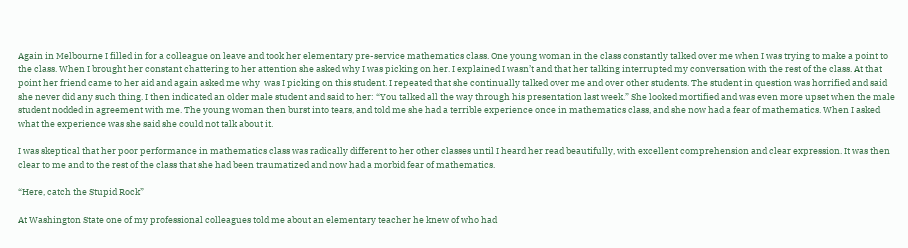Again in Melbourne I filled in for a colleague on leave and took her elementary pre-service mathematics class. One young woman in the class constantly talked over me when I was trying to make a point to the class. When I brought her constant chattering to her attention she asked why I was picking on her. I explained I wasn’t and that her talking interrupted my conversation with the rest of the class. At that point her friend came to her aid and again asked me why  was I picking on this student. I repeated that she continually talked over me and over other students. The student in question was horrified and said she never did any such thing. I then indicated an older male student and said to her: “You talked all the way through his presentation last week.” She looked mortified and was even more upset when the male student nodded in agreement with me. The young woman then burst into tears, and told me she had a terrible experience once in mathematics class, and she now had a fear of mathematics. When I asked what the experience was she said she could not talk about it.

I was skeptical that her poor performance in mathematics class was radically different to her other classes until I heard her read beautifully, with excellent comprehension and clear expression. It was then clear to me and to the rest of the class that she had been traumatized and now had a morbid fear of mathematics.

“Here, catch the Stupid Rock”

At Washington State one of my professional colleagues told me about an elementary teacher he knew of who had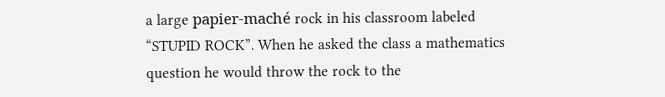a large papier-maché rock in his classroom labeled “STUPID ROCK”. When he asked the class a mathematics question he would throw the rock to the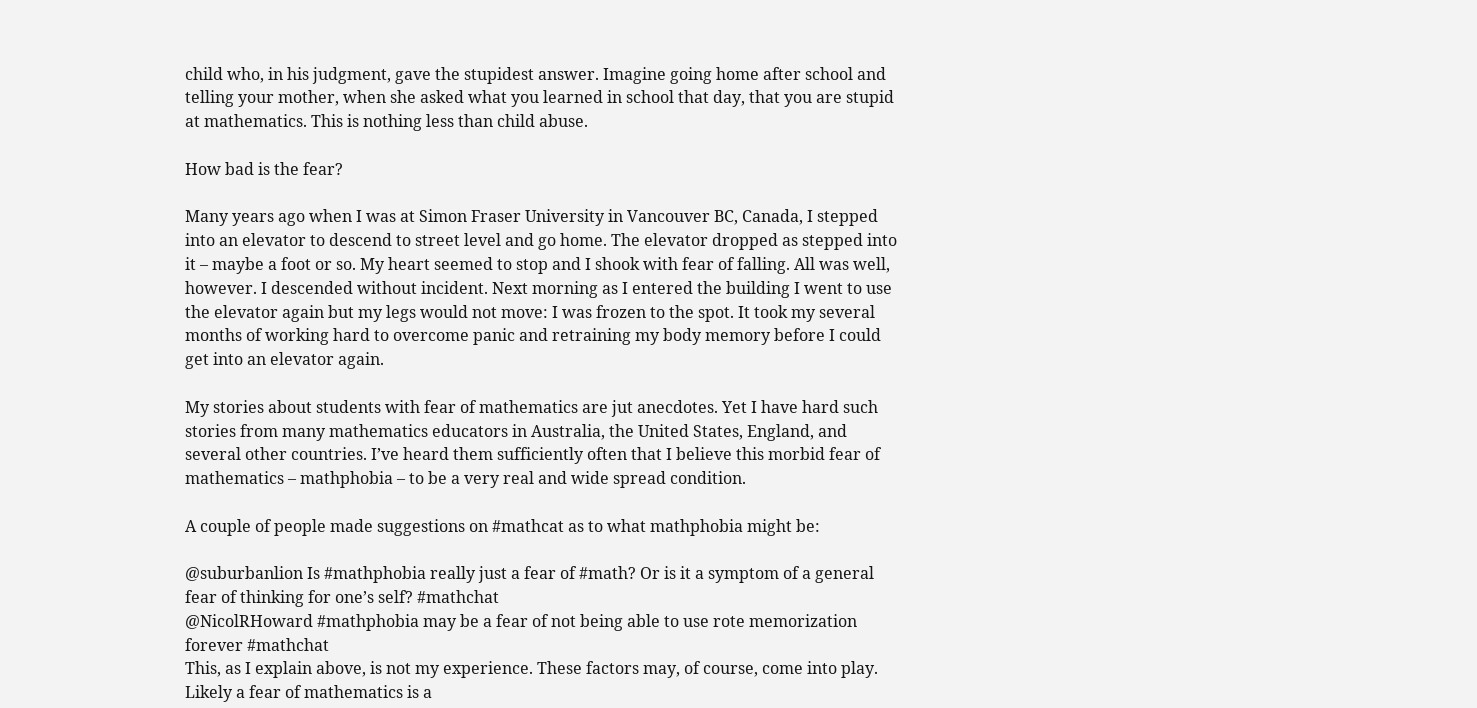child who, in his judgment, gave the stupidest answer. Imagine going home after school and telling your mother, when she asked what you learned in school that day, that you are stupid at mathematics. This is nothing less than child abuse.

How bad is the fear?

Many years ago when I was at Simon Fraser University in Vancouver BC, Canada, I stepped into an elevator to descend to street level and go home. The elevator dropped as stepped into it – maybe a foot or so. My heart seemed to stop and I shook with fear of falling. All was well, however. I descended without incident. Next morning as I entered the building I went to use the elevator again but my legs would not move: I was frozen to the spot. It took my several months of working hard to overcome panic and retraining my body memory before I could get into an elevator again.

My stories about students with fear of mathematics are jut anecdotes. Yet I have hard such stories from many mathematics educators in Australia, the United States, England, and several other countries. I’ve heard them sufficiently often that I believe this morbid fear of mathematics – mathphobia – to be a very real and wide spread condition.

A couple of people made suggestions on #mathcat as to what mathphobia might be:

@suburbanlion Is #mathphobia really just a fear of #math? Or is it a symptom of a general fear of thinking for one’s self? #mathchat
@NicolRHoward #mathphobia may be a fear of not being able to use rote memorization forever #mathchat
This, as I explain above, is not my experience. These factors may, of course, come into play. Likely a fear of mathematics is a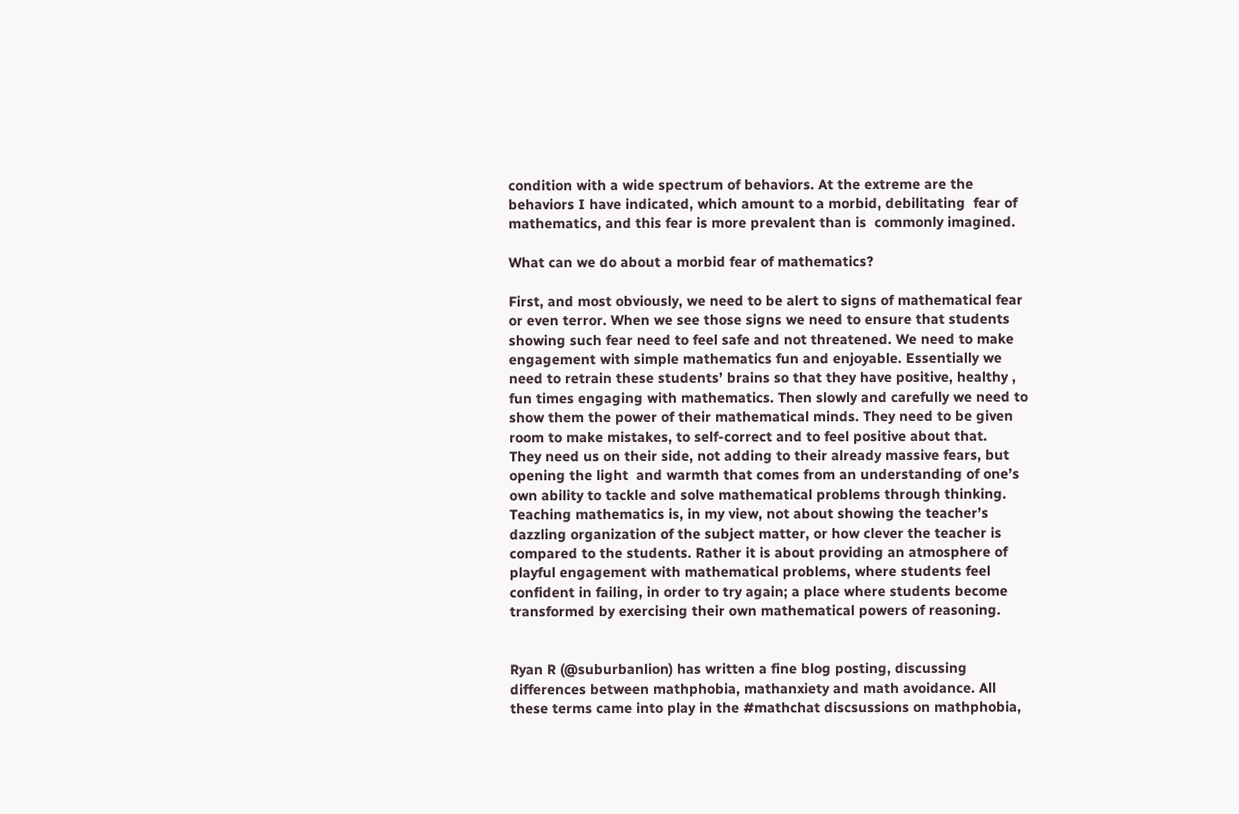condition with a wide spectrum of behaviors. At the extreme are the behaviors I have indicated, which amount to a morbid, debilitating  fear of mathematics, and this fear is more prevalent than is  commonly imagined.

What can we do about a morbid fear of mathematics?

First, and most obviously, we need to be alert to signs of mathematical fear or even terror. When we see those signs we need to ensure that students showing such fear need to feel safe and not threatened. We need to make engagement with simple mathematics fun and enjoyable. Essentially we need to retrain these students’ brains so that they have positive, healthy , fun times engaging with mathematics. Then slowly and carefully we need to show them the power of their mathematical minds. They need to be given room to make mistakes, to self-correct and to feel positive about that.
They need us on their side, not adding to their already massive fears, but opening the light  and warmth that comes from an understanding of one’s own ability to tackle and solve mathematical problems through thinking.
Teaching mathematics is, in my view, not about showing the teacher’s dazzling organization of the subject matter, or how clever the teacher is compared to the students. Rather it is about providing an atmosphere of playful engagement with mathematical problems, where students feel confident in failing, in order to try again; a place where students become transformed by exercising their own mathematical powers of reasoning.


Ryan R (@suburbanlion) has written a fine blog posting, discussing differences between mathphobia, mathanxiety and math avoidance. All these terms came into play in the #mathchat discsussions on mathphobia,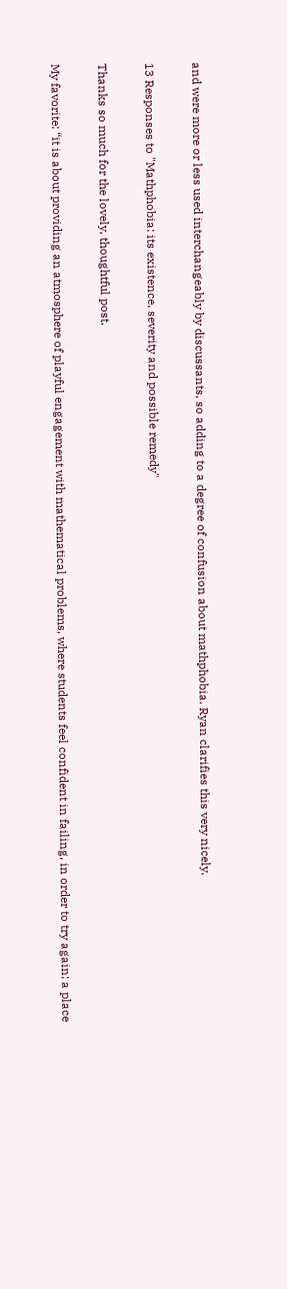and were more or less used interchangeably by discussants, so adding to a degree of confusion about mathphobia. Ryan clarifies this very nicely.

13 Responses to "Mathphobia: its existence, severity and possible remedy"

Thanks so much for the lovely, thoughtful post.

My favorite: “it is about providing an atmosphere of playful engagement with mathematical problems, where students feel confident in failing, in order to try again; a place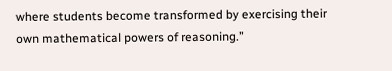where students become transformed by exercising their own mathematical powers of reasoning.”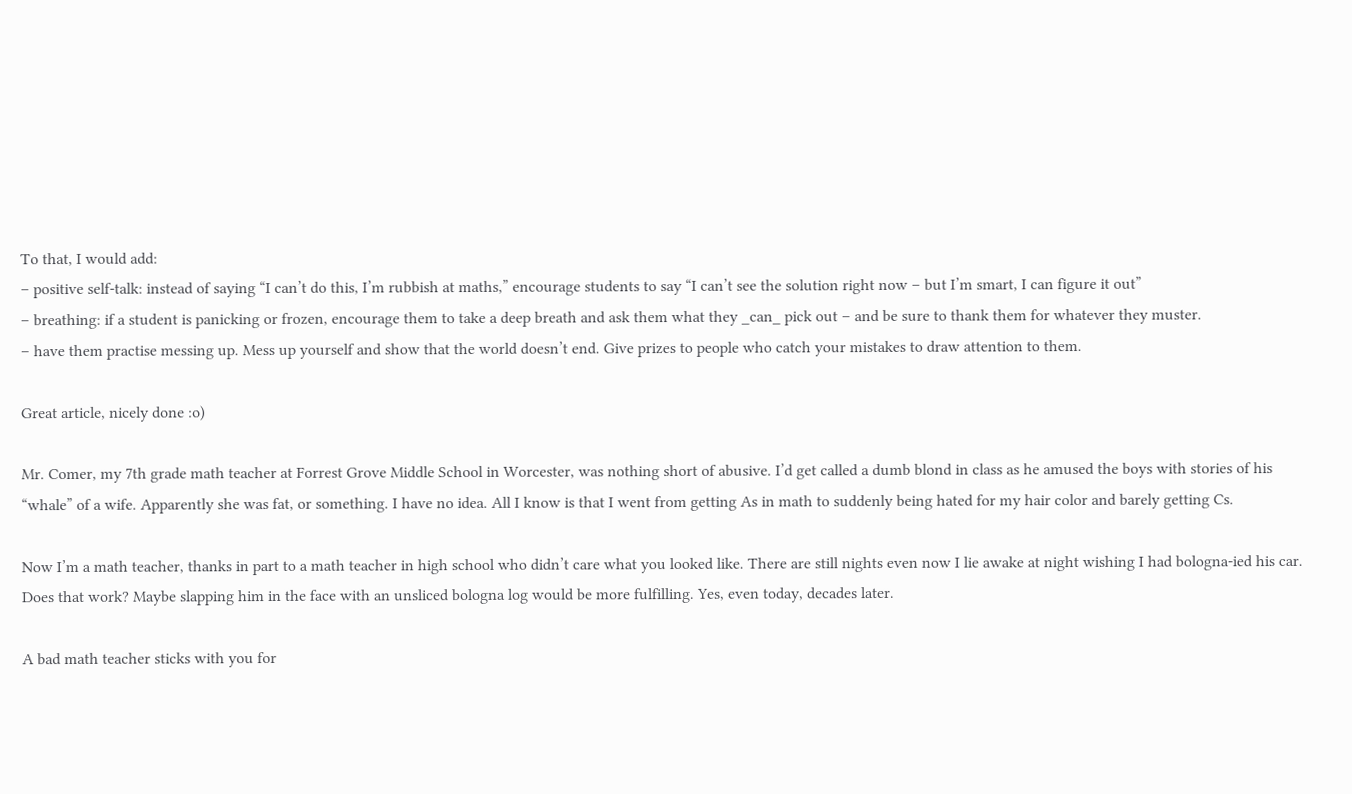To that, I would add:
– positive self-talk: instead of saying “I can’t do this, I’m rubbish at maths,” encourage students to say “I can’t see the solution right now – but I’m smart, I can figure it out”
– breathing: if a student is panicking or frozen, encourage them to take a deep breath and ask them what they _can_ pick out – and be sure to thank them for whatever they muster.
– have them practise messing up. Mess up yourself and show that the world doesn’t end. Give prizes to people who catch your mistakes to draw attention to them.

Great article, nicely done :o)

Mr. Comer, my 7th grade math teacher at Forrest Grove Middle School in Worcester, was nothing short of abusive. I’d get called a dumb blond in class as he amused the boys with stories of his “whale” of a wife. Apparently she was fat, or something. I have no idea. All I know is that I went from getting As in math to suddenly being hated for my hair color and barely getting Cs.

Now I’m a math teacher, thanks in part to a math teacher in high school who didn’t care what you looked like. There are still nights even now I lie awake at night wishing I had bologna-ied his car. Does that work? Maybe slapping him in the face with an unsliced bologna log would be more fulfilling. Yes, even today, decades later.

A bad math teacher sticks with you for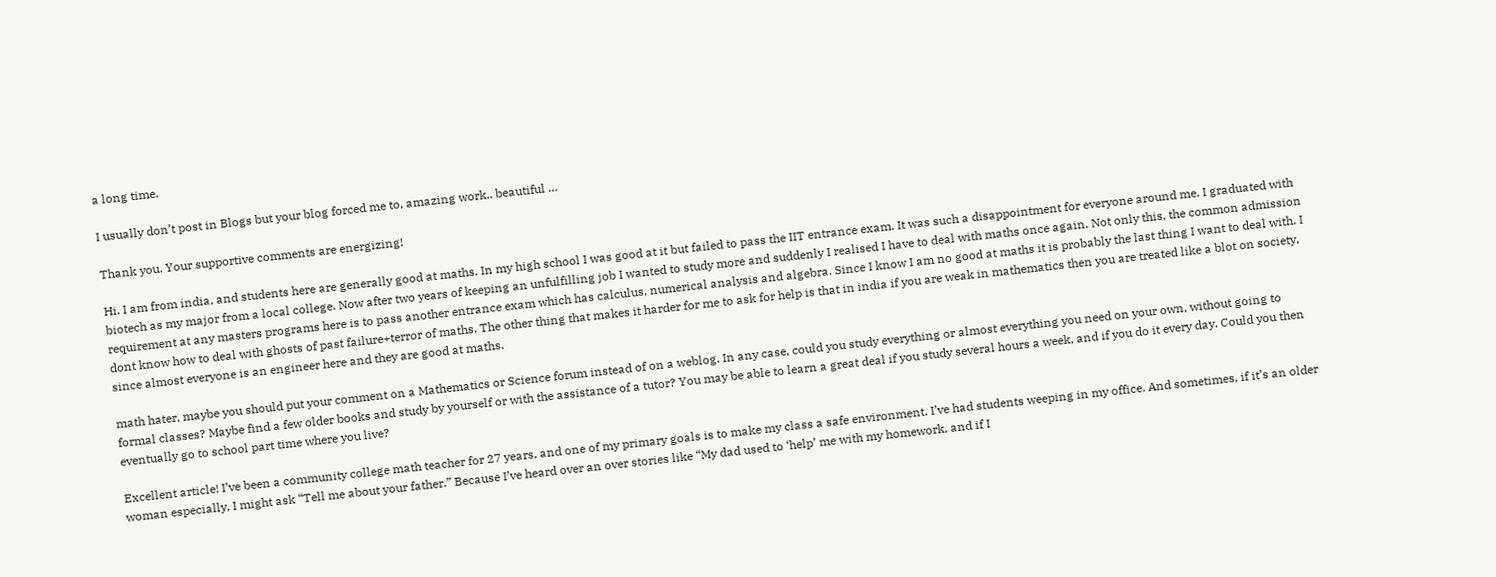a long time.

I usually don’t post in Blogs but your blog forced me to, amazing work.. beautiful …

Thank you. Your supportive comments are energizing!

Hi. I am from india, and students here are generally good at maths. In my high school I was good at it but failed to pass the IIT entrance exam. It was such a disappointment for everyone around me. I graduated with biotech as my major from a local college. Now after two years of keeping an unfulfilling job I wanted to study more and suddenly I realised I have to deal with maths once again. Not only this, the common admission requirement at any masters programs here is to pass another entrance exam which has calculus, numerical analysis and algebra. Since I know I am no good at maths it is probably the last thing I want to deal with. I dont know how to deal with ghosts of past failure+terror of maths. The other thing that makes it harder for me to ask for help is that in india if you are weak in mathematics then you are treated like a blot on society, since almost everyone is an engineer here and they are good at maths.

math hater, maybe you should put your comment on a Mathematics or Science forum instead of on a weblog. In any case, could you study everything or almost everything you need on your own, without going to formal classes? Maybe find a few older books and study by yourself or with the assistance of a tutor? You may be able to learn a great deal if you study several hours a week, and if you do it every day. Could you then eventually go to school part time where you live?

Excellent article! I’ve been a community college math teacher for 27 years, and one of my primary goals is to make my class a safe environment. I’ve had students weeping in my office. And sometimes, if it’s an older woman especially, I might ask “Tell me about your father.” Because I’ve heard over an over stories like “My dad used to ‘help’ me with my homework, and if I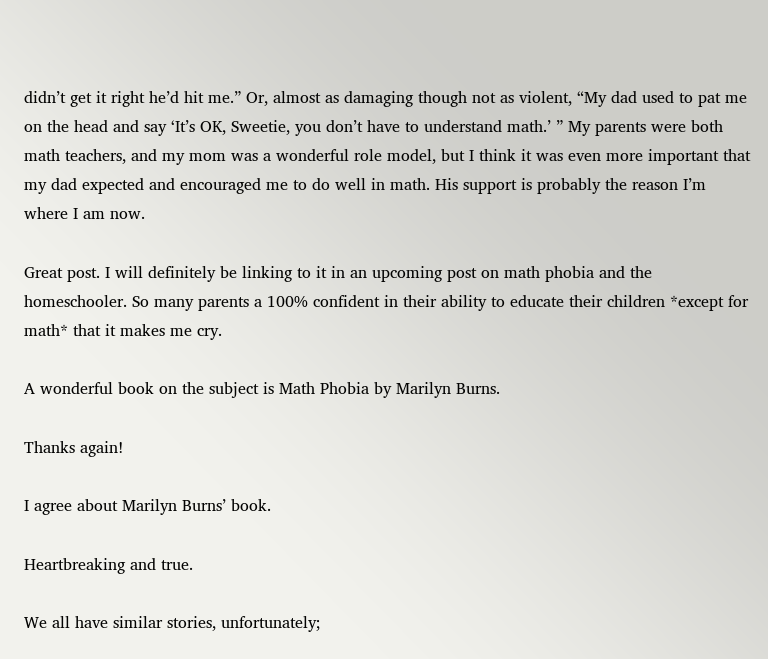didn’t get it right he’d hit me.” Or, almost as damaging though not as violent, “My dad used to pat me on the head and say ‘It’s OK, Sweetie, you don’t have to understand math.’ ” My parents were both math teachers, and my mom was a wonderful role model, but I think it was even more important that my dad expected and encouraged me to do well in math. His support is probably the reason I’m where I am now.

Great post. I will definitely be linking to it in an upcoming post on math phobia and the homeschooler. So many parents a 100% confident in their ability to educate their children *except for math* that it makes me cry.

A wonderful book on the subject is Math Phobia by Marilyn Burns.

Thanks again!

I agree about Marilyn Burns’ book.

Heartbreaking and true.

We all have similar stories, unfortunately;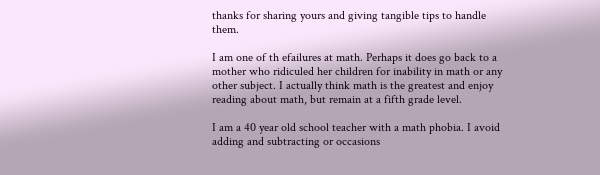thanks for sharing yours and giving tangible tips to handle them.

I am one of th efailures at math. Perhaps it does go back to a mother who ridiculed her children for inability in math or any other subject. I actually think math is the greatest and enjoy reading about math, but remain at a fifth grade level.

I am a 40 year old school teacher with a math phobia. I avoid adding and subtracting or occasions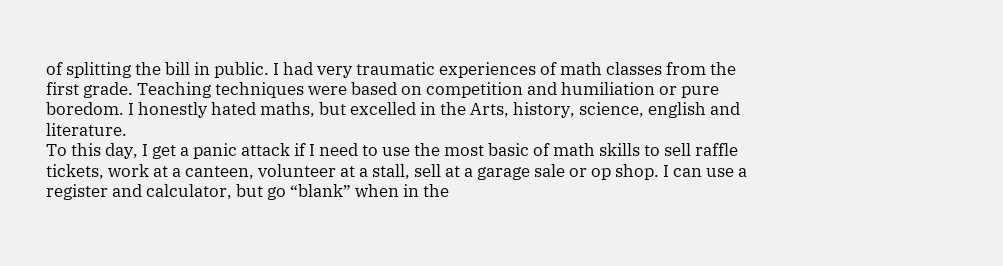of splitting the bill in public. I had very traumatic experiences of math classes from the first grade. Teaching techniques were based on competition and humiliation or pure boredom. I honestly hated maths, but excelled in the Arts, history, science, english and literature.
To this day, I get a panic attack if I need to use the most basic of math skills to sell raffle tickets, work at a canteen, volunteer at a stall, sell at a garage sale or op shop. I can use a register and calculator, but go “blank” when in the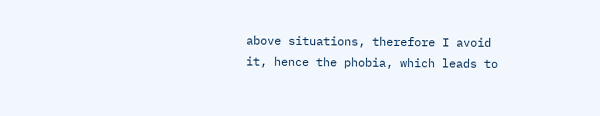above situations, therefore I avoid it, hence the phobia, which leads to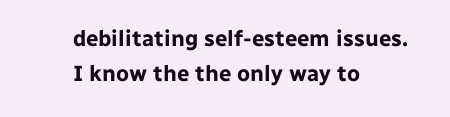debilitating self-esteem issues.
I know the the only way to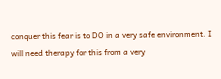conquer this fear is to DO in a very safe environment. I will need therapy for this from a very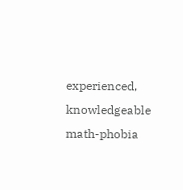experienced, knowledgeable math-phobia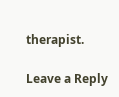therapist.

Leave a Reply